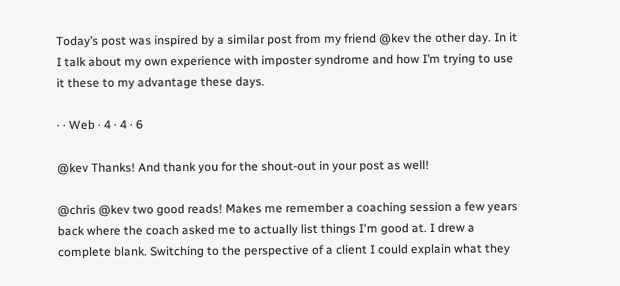Today’s post was inspired by a similar post from my friend @kev the other day. In it I talk about my own experience with imposter syndrome and how I’m trying to use it these to my advantage these days.

· · Web · 4 · 4 · 6

@kev Thanks! And thank you for the shout-out in your post as well!

@chris @kev two good reads! Makes me remember a coaching session a few years back where the coach asked me to actually list things I'm good at. I drew a complete blank. Switching to the perspective of a client I could explain what they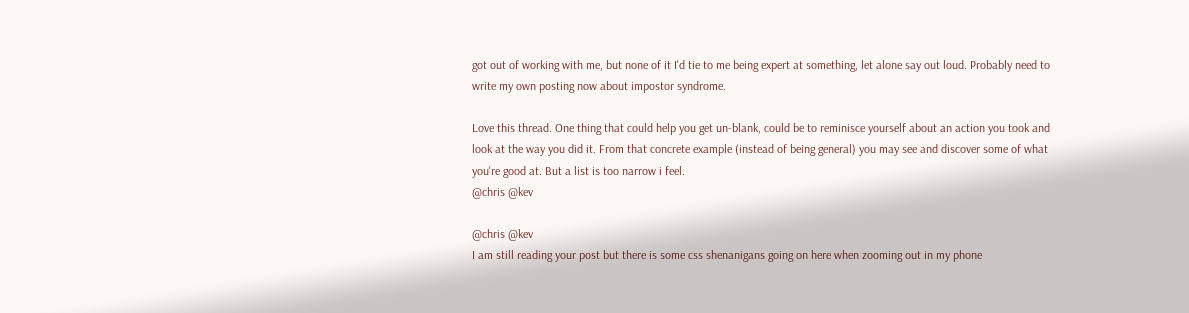got out of working with me, but none of it I'd tie to me being expert at something, let alone say out loud. Probably need to write my own posting now about impostor syndrome.

Love this thread. One thing that could help you get un-blank, could be to reminisce yourself about an action you took and look at the way you did it. From that concrete example (instead of being general) you may see and discover some of what you're good at. But a list is too narrow i feel.
@chris @kev

@chris @kev
I am still reading your post but there is some css shenanigans going on here when zooming out in my phone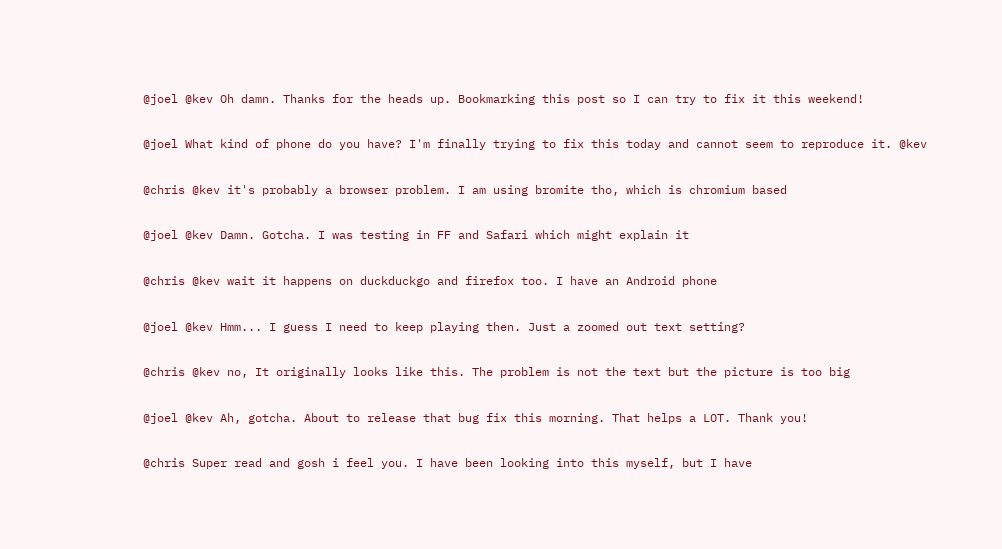@joel @kev Oh damn. Thanks for the heads up. Bookmarking this post so I can try to fix it this weekend!

@joel What kind of phone do you have? I'm finally trying to fix this today and cannot seem to reproduce it. @kev

@chris @kev it's probably a browser problem. I am using bromite tho, which is chromium based

@joel @kev Damn. Gotcha. I was testing in FF and Safari which might explain it

@chris @kev wait it happens on duckduckgo and firefox too. I have an Android phone

@joel @kev Hmm... I guess I need to keep playing then. Just a zoomed out text setting?

@chris @kev no, It originally looks like this. The problem is not the text but the picture is too big

@joel @kev Ah, gotcha. About to release that bug fix this morning. That helps a LOT. Thank you!

@chris Super read and gosh i feel you. I have been looking into this myself, but I have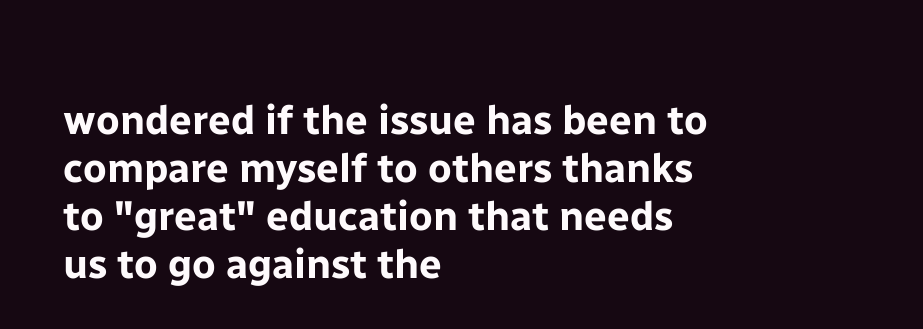wondered if the issue has been to compare myself to others thanks to "great" education that needs us to go against the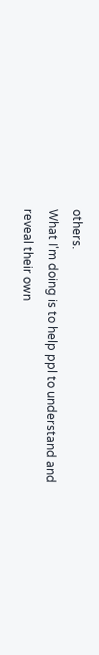others.
What I'm doing is to help ppl to understand and reveal their own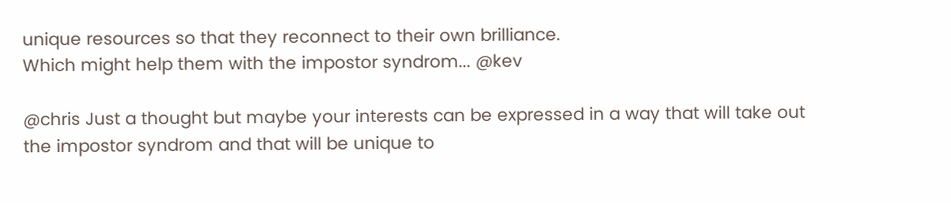unique resources so that they reconnect to their own brilliance.
Which might help them with the impostor syndrom... @kev

@chris Just a thought but maybe your interests can be expressed in a way that will take out the impostor syndrom and that will be unique to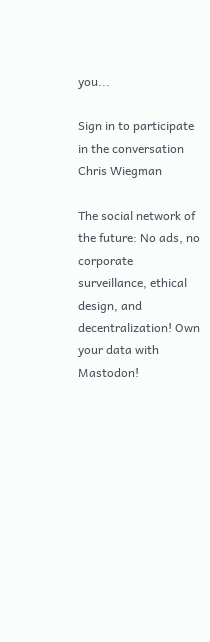you...

Sign in to participate in the conversation
Chris Wiegman

The social network of the future: No ads, no corporate surveillance, ethical design, and decentralization! Own your data with Mastodon!